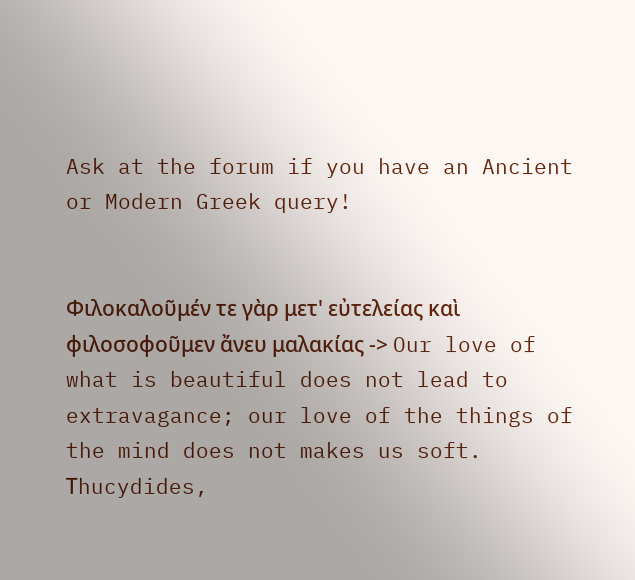Ask at the forum if you have an Ancient or Modern Greek query!


Φιλοκαλοῦμέν τε γὰρ μετ' εὐτελείας καὶ φιλοσοφοῦμεν ἄνευ μαλακίας -> Our love of what is beautiful does not lead to extravagance; our love of the things of the mind does not makes us soft.
Τhucydides,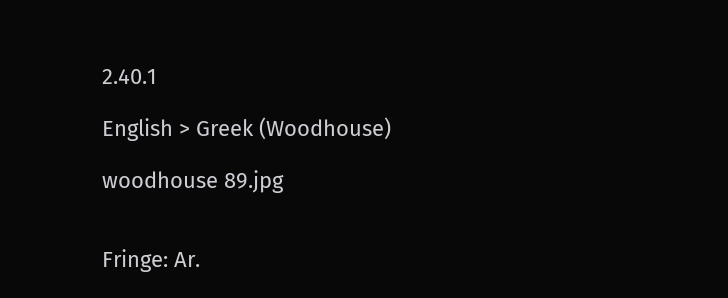2.40.1

English > Greek (Woodhouse)

woodhouse 89.jpg


Fringe: Ar.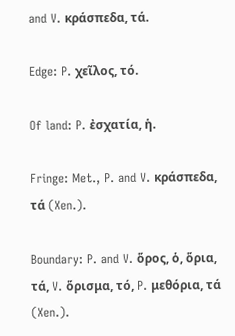and V. κράσπεδα, τά.

Edge: P. χεῖλος, τό.

Of land: P. ἐσχατία, ἡ.

Fringe: Met., P. and V. κράσπεδα, τά (Xen.).

Boundary: P. and V. ὅρος, ὁ, ὅρια, τά, V. ὅρισμα, τό, P. μεθόρια, τά (Xen.).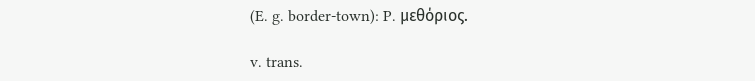(E. g. border-town): P. μεθόριος.

v. trans.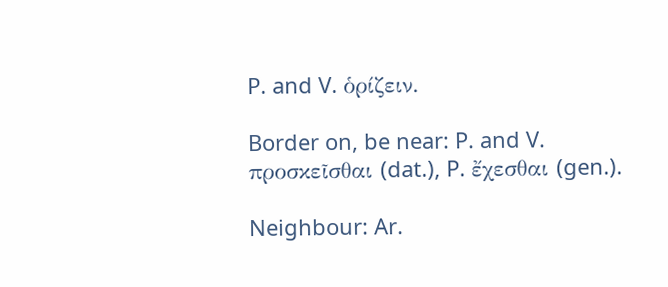P. and V. ὁρίζειν.

Border on, be near: P. and V. προσκεῖσθαι (dat.), P. ἔχεσθαι (gen.).

Neighbour: Ar.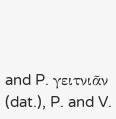and P. γειτνιᾶν (dat.), P. and V.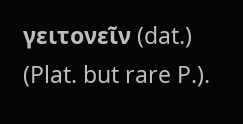γειτονεῖν (dat.) (Plat. but rare P.).